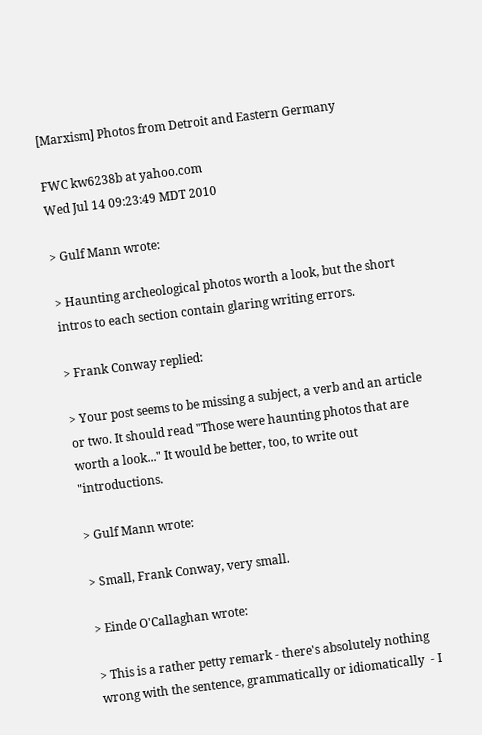[Marxism] Photos from Detroit and Eastern Germany

FWC kw6238b at yahoo.com
Wed Jul 14 09:23:49 MDT 2010

> Gulf Mann wrote:

> Haunting archeological photos worth a look, but the short intros to each section contain glaring writing errors.

> Frank Conway replied:

> Your post seems to be missing a subject, a verb and an article or two. It should read "Those were haunting photos that are worth a look..." It would be better, too, to write out "introductions.

> Gulf Mann wrote:

> Small, Frank Conway, very small.

> Einde O'Callaghan wrote:

> This is a rather petty remark - there's absolutely nothing wrong with the sentence, grammatically or idiomatically  - I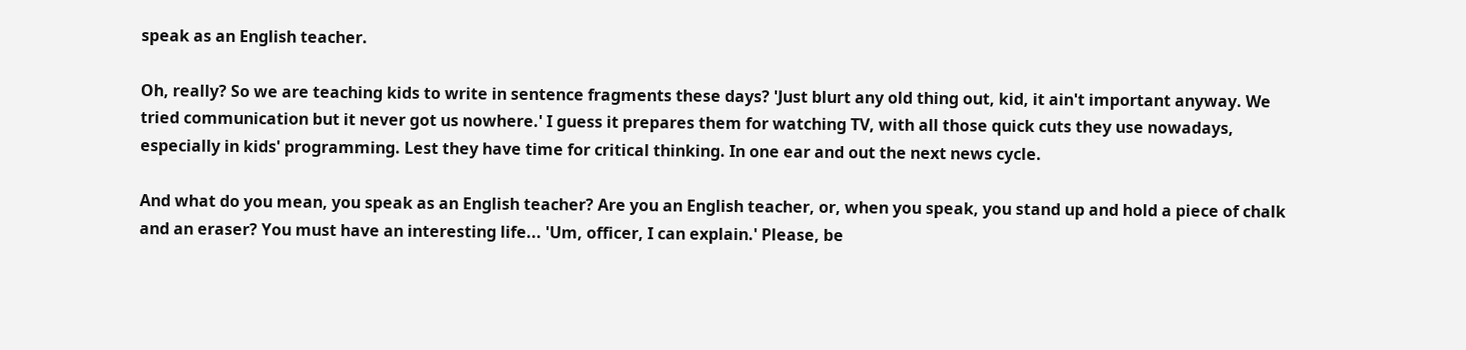speak as an English teacher.

Oh, really? So we are teaching kids to write in sentence fragments these days? 'Just blurt any old thing out, kid, it ain't important anyway. We tried communication but it never got us nowhere.' I guess it prepares them for watching TV, with all those quick cuts they use nowadays, especially in kids' programming. Lest they have time for critical thinking. In one ear and out the next news cycle.

And what do you mean, you speak as an English teacher? Are you an English teacher, or, when you speak, you stand up and hold a piece of chalk and an eraser? You must have an interesting life... 'Um, officer, I can explain.' Please, be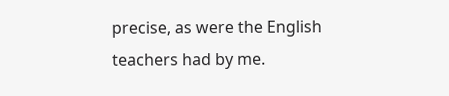precise, as were the English teachers had by me.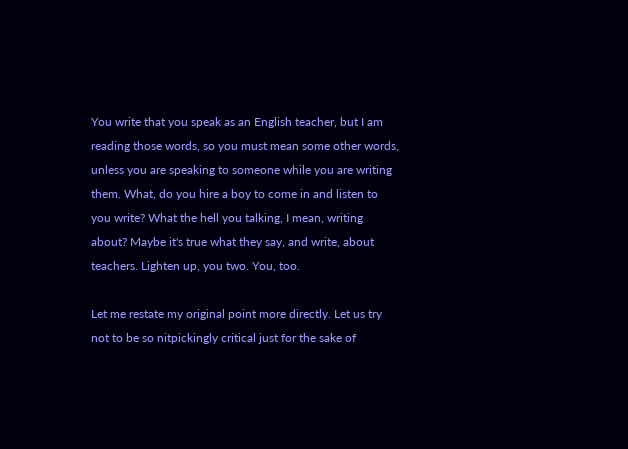You write that you speak as an English teacher, but I am reading those words, so you must mean some other words, unless you are speaking to someone while you are writing them. What, do you hire a boy to come in and listen to you write? What the hell you talking, I mean, writing about? Maybe it's true what they say, and write, about teachers. Lighten up, you two. You, too.

Let me restate my original point more directly. Let us try not to be so nitpickingly critical just for the sake of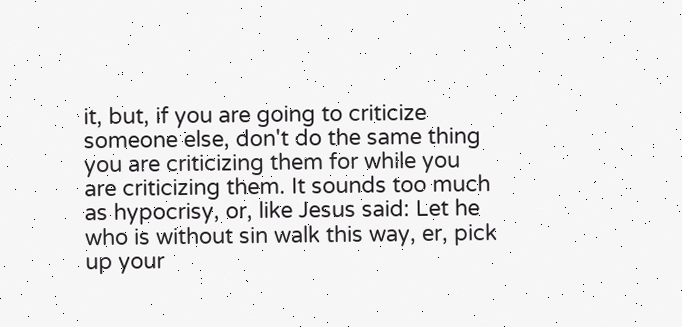it, but, if you are going to criticize someone else, don't do the same thing you are criticizing them for while you are criticizing them. It sounds too much as hypocrisy, or, like Jesus said: Let he who is without sin walk this way, er, pick up your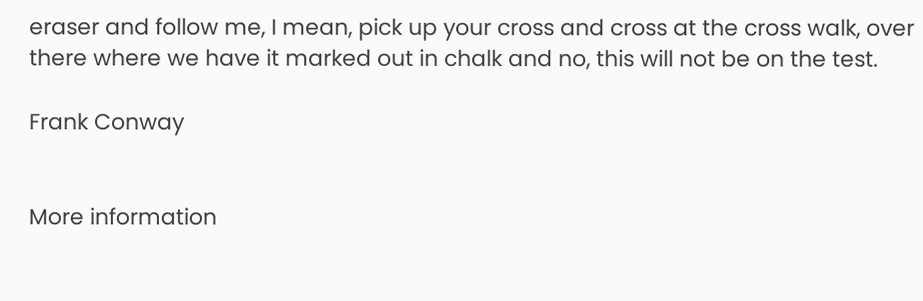eraser and follow me, I mean, pick up your cross and cross at the cross walk, over there where we have it marked out in chalk and no, this will not be on the test.

Frank Conway


More information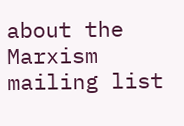about the Marxism mailing list